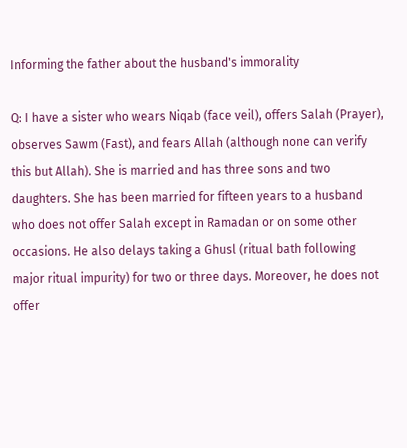Informing the father about the husband's immorality

Q: I have a sister who wears Niqab (face veil), offers Salah (Prayer), observes Sawm (Fast), and fears Allah (although none can verify this but Allah). She is married and has three sons and two daughters. She has been married for fifteen years to a husband who does not offer Salah except in Ramadan or on some other occasions. He also delays taking a Ghusl (ritual bath following major ritual impurity) for two or three days. Moreover, he does not offer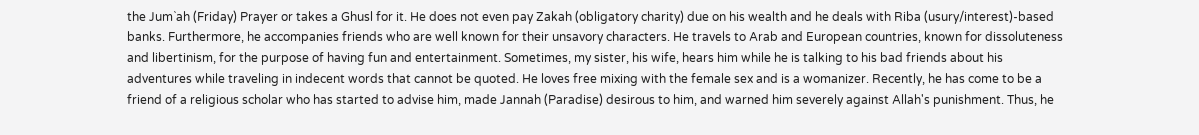the Jum`ah (Friday) Prayer or takes a Ghusl for it. He does not even pay Zakah (obligatory charity) due on his wealth and he deals with Riba (usury/interest)-based banks. Furthermore, he accompanies friends who are well known for their unsavory characters. He travels to Arab and European countries, known for dissoluteness and libertinism, for the purpose of having fun and entertainment. Sometimes, my sister, his wife, hears him while he is talking to his bad friends about his adventures while traveling in indecent words that cannot be quoted. He loves free mixing with the female sex and is a womanizer. Recently, he has come to be a friend of a religious scholar who has started to advise him, made Jannah (Paradise) desirous to him, and warned him severely against Allah's punishment. Thus, he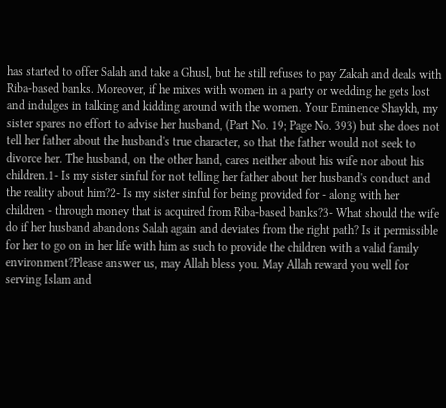has started to offer Salah and take a Ghusl, but he still refuses to pay Zakah and deals with Riba-based banks. Moreover, if he mixes with women in a party or wedding he gets lost and indulges in talking and kidding around with the women. Your Eminence Shaykh, my sister spares no effort to advise her husband, (Part No. 19; Page No. 393) but she does not tell her father about the husband's true character, so that the father would not seek to divorce her. The husband, on the other hand, cares neither about his wife nor about his children.1- Is my sister sinful for not telling her father about her husband's conduct and the reality about him?2- Is my sister sinful for being provided for - along with her children - through money that is acquired from Riba-based banks?3- What should the wife do if her husband abandons Salah again and deviates from the right path? Is it permissible for her to go on in her life with him as such to provide the children with a valid family environment?Please answer us, may Allah bless you. May Allah reward you well for serving Islam and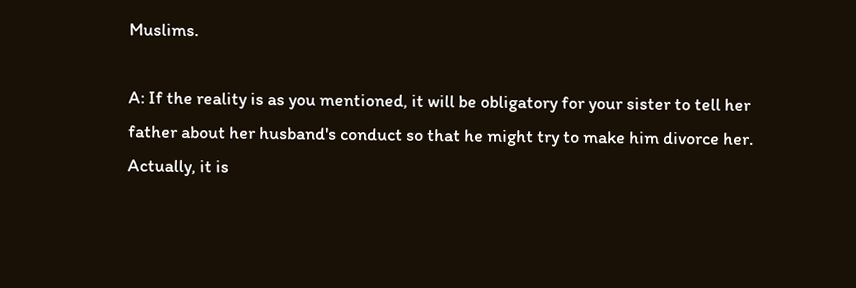Muslims.

A: If the reality is as you mentioned, it will be obligatory for your sister to tell her father about her husband's conduct so that he might try to make him divorce her. Actually, it is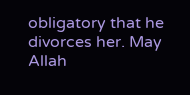obligatory that he divorces her. May Allah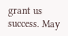grant us success. May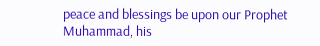peace and blessings be upon our Prophet Muhammad, his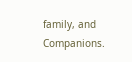family, and Companions.